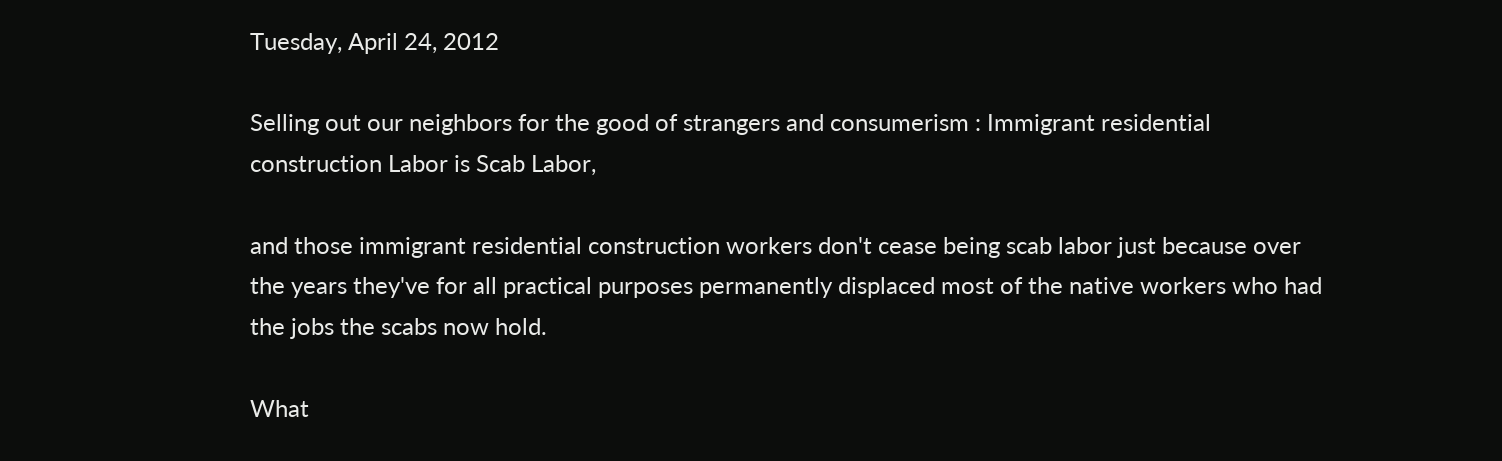Tuesday, April 24, 2012

Selling out our neighbors for the good of strangers and consumerism : Immigrant residential construction Labor is Scab Labor,

and those immigrant residential construction workers don't cease being scab labor just because over the years they've for all practical purposes permanently displaced most of the native workers who had the jobs the scabs now hold.

What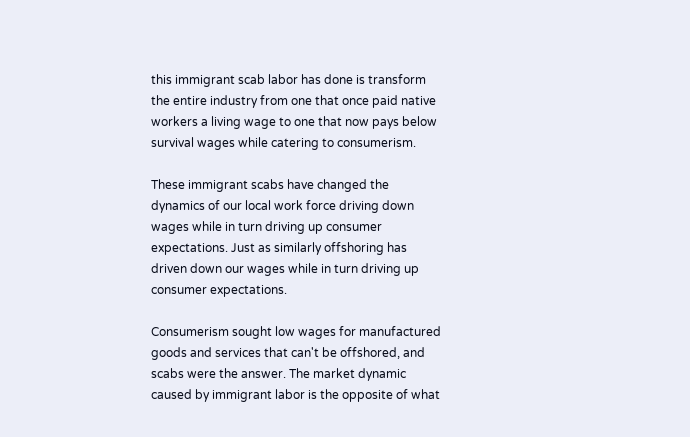this immigrant scab labor has done is transform the entire industry from one that once paid native workers a living wage to one that now pays below survival wages while catering to consumerism.

These immigrant scabs have changed the dynamics of our local work force driving down wages while in turn driving up consumer expectations. Just as similarly offshoring has driven down our wages while in turn driving up consumer expectations.

Consumerism sought low wages for manufactured goods and services that can't be offshored, and scabs were the answer. The market dynamic caused by immigrant labor is the opposite of what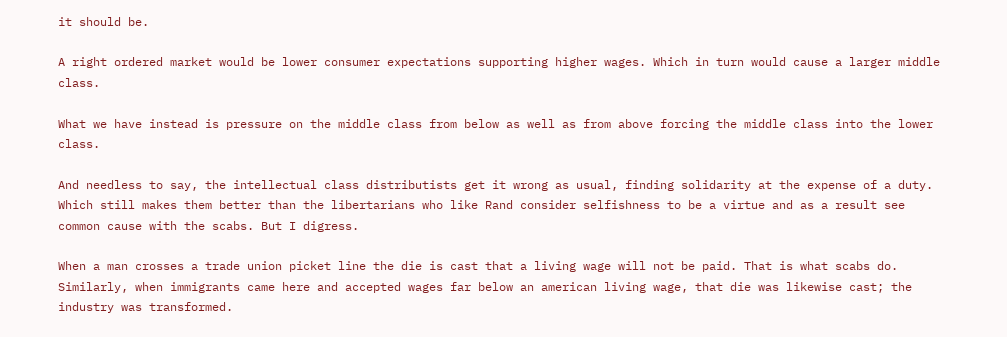it should be.

A right ordered market would be lower consumer expectations supporting higher wages. Which in turn would cause a larger middle class.

What we have instead is pressure on the middle class from below as well as from above forcing the middle class into the lower class.

And needless to say, the intellectual class distributists get it wrong as usual, finding solidarity at the expense of a duty. Which still makes them better than the libertarians who like Rand consider selfishness to be a virtue and as a result see common cause with the scabs. But I digress.

When a man crosses a trade union picket line the die is cast that a living wage will not be paid. That is what scabs do. Similarly, when immigrants came here and accepted wages far below an american living wage, that die was likewise cast; the industry was transformed.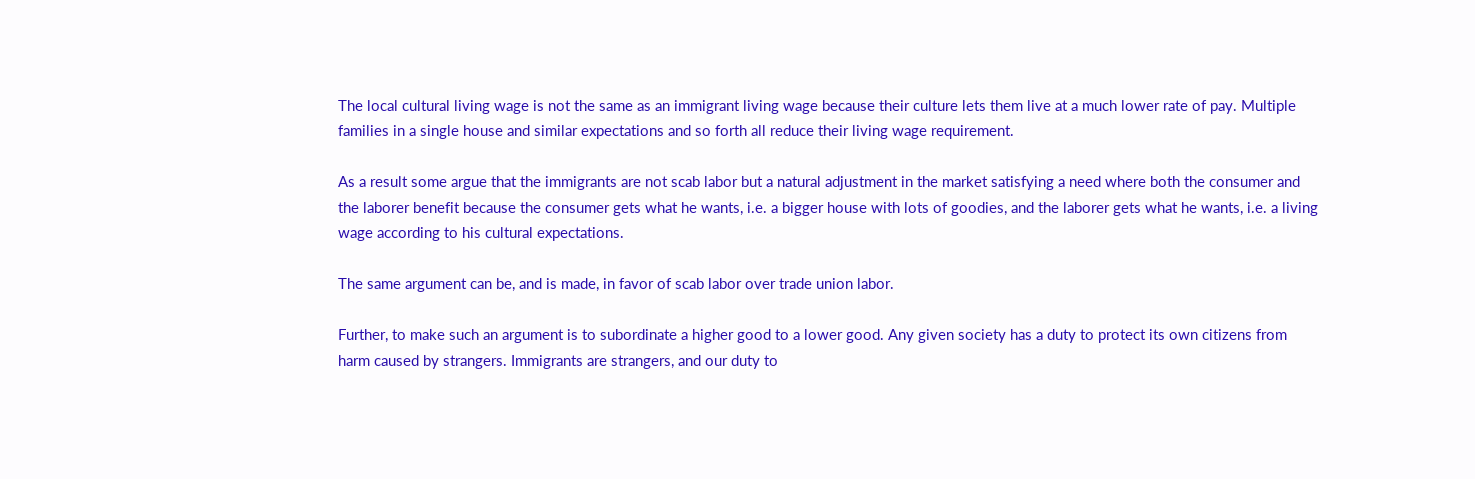The local cultural living wage is not the same as an immigrant living wage because their culture lets them live at a much lower rate of pay. Multiple families in a single house and similar expectations and so forth all reduce their living wage requirement.

As a result some argue that the immigrants are not scab labor but a natural adjustment in the market satisfying a need where both the consumer and the laborer benefit because the consumer gets what he wants, i.e. a bigger house with lots of goodies, and the laborer gets what he wants, i.e. a living wage according to his cultural expectations.

The same argument can be, and is made, in favor of scab labor over trade union labor.

Further, to make such an argument is to subordinate a higher good to a lower good. Any given society has a duty to protect its own citizens from harm caused by strangers. Immigrants are strangers, and our duty to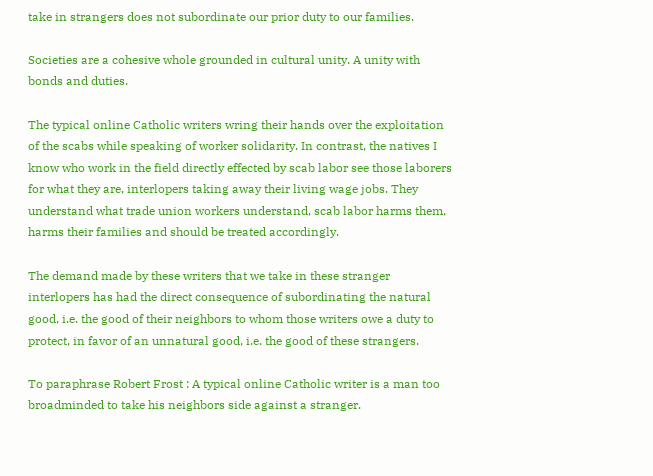take in strangers does not subordinate our prior duty to our families.

Societies are a cohesive whole grounded in cultural unity. A unity with bonds and duties.

The typical online Catholic writers wring their hands over the exploitation of the scabs while speaking of worker solidarity. In contrast, the natives I know who work in the field directly effected by scab labor see those laborers for what they are, interlopers taking away their living wage jobs. They understand what trade union workers understand, scab labor harms them, harms their families and should be treated accordingly.

The demand made by these writers that we take in these stranger interlopers has had the direct consequence of subordinating the natural good, i.e. the good of their neighbors to whom those writers owe a duty to protect, in favor of an unnatural good, i.e. the good of these strangers.

To paraphrase Robert Frost : A typical online Catholic writer is a man too broadminded to take his neighbors side against a stranger.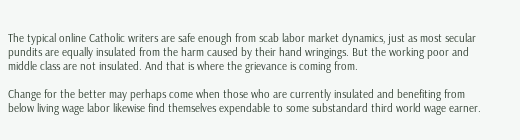The typical online Catholic writers are safe enough from scab labor market dynamics, just as most secular pundits are equally insulated from the harm caused by their hand wringings. But the working poor and middle class are not insulated. And that is where the grievance is coming from.

Change for the better may perhaps come when those who are currently insulated and benefiting from below living wage labor likewise find themselves expendable to some substandard third world wage earner.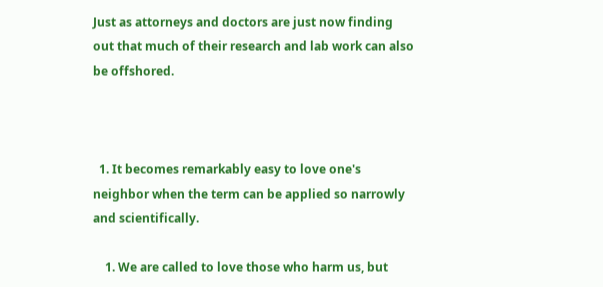Just as attorneys and doctors are just now finding out that much of their research and lab work can also be offshored.



  1. It becomes remarkably easy to love one's neighbor when the term can be applied so narrowly and scientifically.

    1. We are called to love those who harm us, but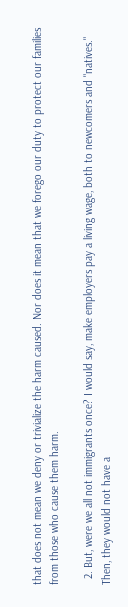that does not mean we deny or trivialize the harm caused. Nor does it mean that we forego our duty to protect our families from those who cause them harm.

  2. But, were we all not immigrants once? I would say, make employers pay a living wage, both to newcomers and "natives." Then, they would not have a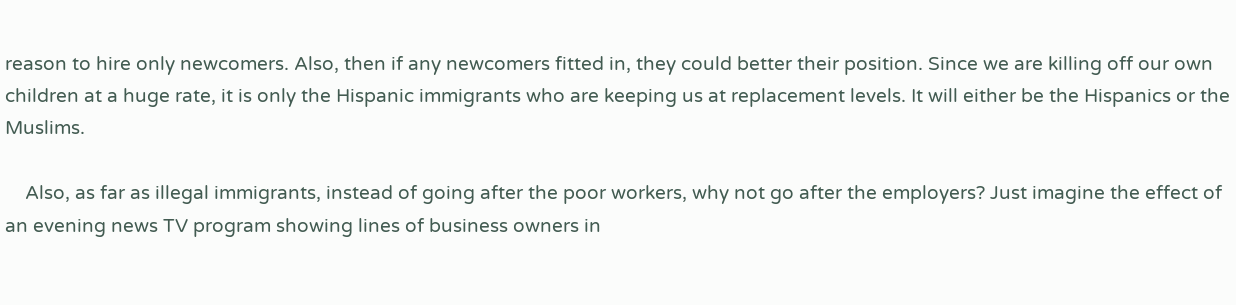reason to hire only newcomers. Also, then if any newcomers fitted in, they could better their position. Since we are killing off our own children at a huge rate, it is only the Hispanic immigrants who are keeping us at replacement levels. It will either be the Hispanics or the Muslims.

    Also, as far as illegal immigrants, instead of going after the poor workers, why not go after the employers? Just imagine the effect of an evening news TV program showing lines of business owners in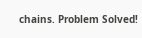chains. Problem Solved!